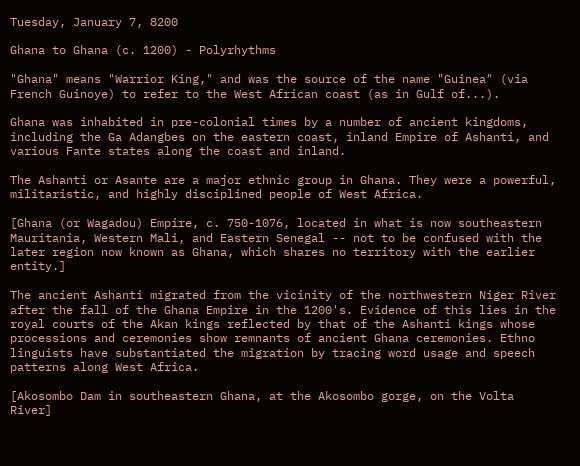Tuesday, January 7, 8200

Ghana to Ghana (c. 1200) - Polyrhythms

"Ghana" means "Warrior King," and was the source of the name "Guinea" (via French Guinoye) to refer to the West African coast (as in Gulf of...).

Ghana was inhabited in pre-colonial times by a number of ancient kingdoms, including the Ga Adangbes on the eastern coast, inland Empire of Ashanti, and various Fante states along the coast and inland.

The Ashanti or Asante are a major ethnic group in Ghana. They were a powerful, militaristic, and highly disciplined people of West Africa.

[Ghana (or Wagadou) Empire, c. 750-1076, located in what is now southeastern Mauritania, Western Mali, and Eastern Senegal -- not to be confused with the later region now known as Ghana, which shares no territory with the earlier entity.]

The ancient Ashanti migrated from the vicinity of the northwestern Niger River after the fall of the Ghana Empire in the 1200's. Evidence of this lies in the royal courts of the Akan kings reflected by that of the Ashanti kings whose processions and ceremonies show remnants of ancient Ghana ceremonies. Ethno linguists have substantiated the migration by tracing word usage and speech patterns along West Africa.

[Akosombo Dam in southeastern Ghana, at the Akosombo gorge, on the Volta River]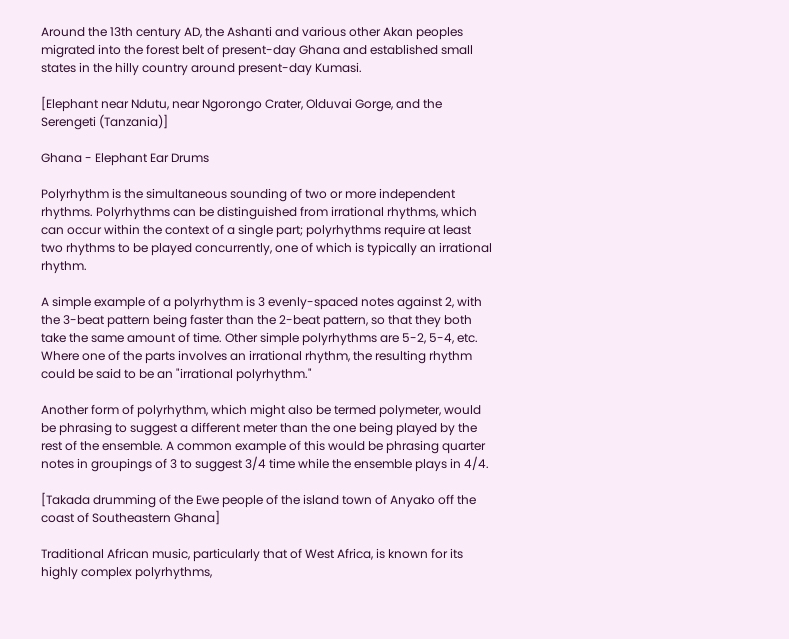Around the 13th century AD, the Ashanti and various other Akan peoples migrated into the forest belt of present-day Ghana and established small states in the hilly country around present-day Kumasi.

[Elephant near Ndutu, near Ngorongo Crater, Olduvai Gorge, and the Serengeti (Tanzania)]

Ghana - Elephant Ear Drums

Polyrhythm is the simultaneous sounding of two or more independent rhythms. Polyrhythms can be distinguished from irrational rhythms, which can occur within the context of a single part; polyrhythms require at least two rhythms to be played concurrently, one of which is typically an irrational rhythm.

A simple example of a polyrhythm is 3 evenly-spaced notes against 2, with the 3-beat pattern being faster than the 2-beat pattern, so that they both take the same amount of time. Other simple polyrhythms are 5-2, 5-4, etc. Where one of the parts involves an irrational rhythm, the resulting rhythm could be said to be an "irrational polyrhythm."

Another form of polyrhythm, which might also be termed polymeter, would be phrasing to suggest a different meter than the one being played by the rest of the ensemble. A common example of this would be phrasing quarter notes in groupings of 3 to suggest 3/4 time while the ensemble plays in 4/4.

[Takada drumming of the Ewe people of the island town of Anyako off the coast of Southeastern Ghana]

Traditional African music, particularly that of West Africa, is known for its highly complex polyrhythms,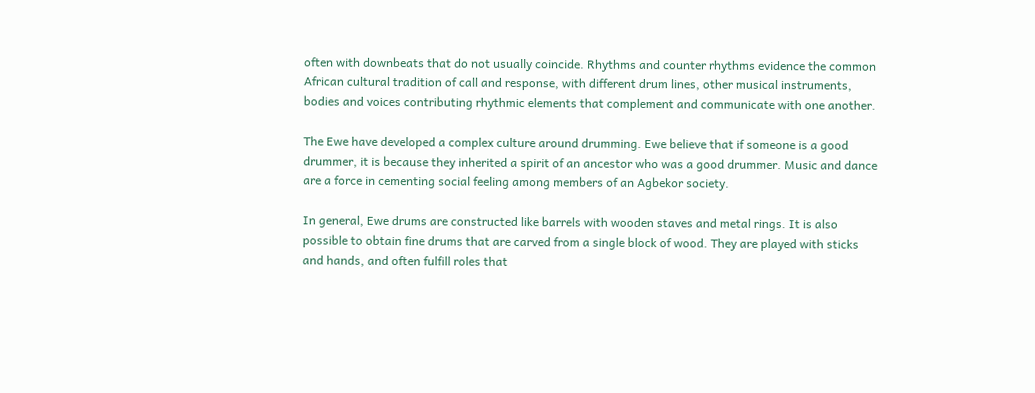often with downbeats that do not usually coincide. Rhythms and counter rhythms evidence the common African cultural tradition of call and response, with different drum lines, other musical instruments, bodies and voices contributing rhythmic elements that complement and communicate with one another.

The Ewe have developed a complex culture around drumming. Ewe believe that if someone is a good drummer, it is because they inherited a spirit of an ancestor who was a good drummer. Music and dance are a force in cementing social feeling among members of an Agbekor society.

In general, Ewe drums are constructed like barrels with wooden staves and metal rings. It is also possible to obtain fine drums that are carved from a single block of wood. They are played with sticks and hands, and often fulfill roles that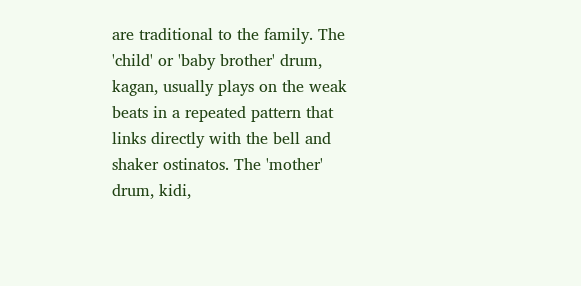are traditional to the family. The 'child' or 'baby brother' drum, kagan, usually plays on the weak beats in a repeated pattern that links directly with the bell and shaker ostinatos. The 'mother' drum, kidi,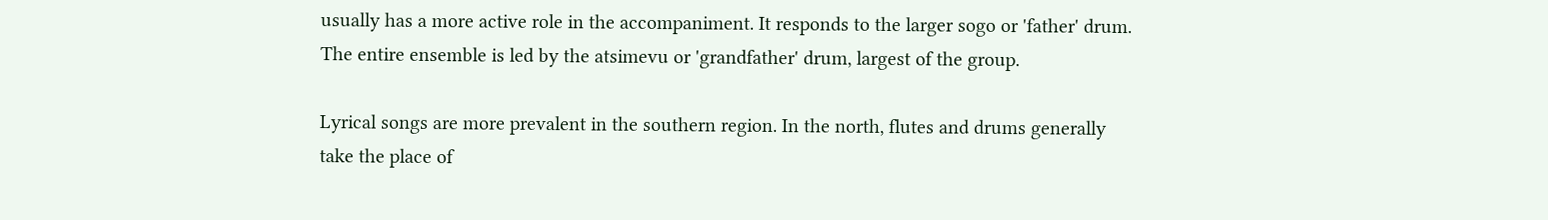usually has a more active role in the accompaniment. It responds to the larger sogo or 'father' drum. The entire ensemble is led by the atsimevu or 'grandfather' drum, largest of the group.

Lyrical songs are more prevalent in the southern region. In the north, flutes and drums generally take the place of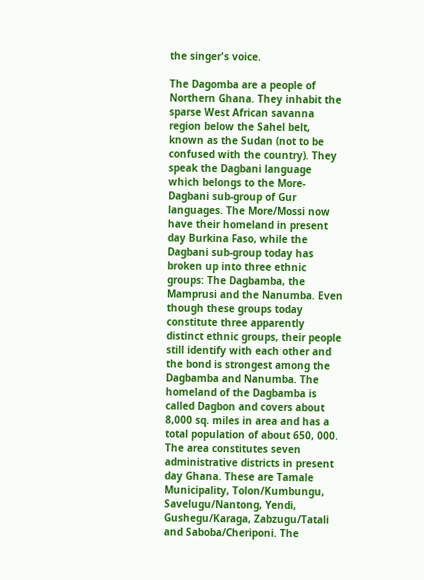the singer's voice.

The Dagomba are a people of Northern Ghana. They inhabit the sparse West African savanna region below the Sahel belt, known as the Sudan (not to be confused with the country). They speak the Dagbani language which belongs to the More-Dagbani sub-group of Gur languages. The More/Mossi now have their homeland in present day Burkina Faso, while the Dagbani sub-group today has broken up into three ethnic groups: The Dagbamba, the Mamprusi and the Nanumba. Even though these groups today constitute three apparently distinct ethnic groups, their people still identify with each other and the bond is strongest among the Dagbamba and Nanumba. The homeland of the Dagbamba is called Dagbon and covers about 8,000 sq. miles in area and has a total population of about 650, 000. The area constitutes seven administrative districts in present day Ghana. These are Tamale Municipality, Tolon/Kumbungu, Savelugu/Nantong, Yendi, Gushegu/Karaga, Zabzugu/Tatali and Saboba/Cheriponi. The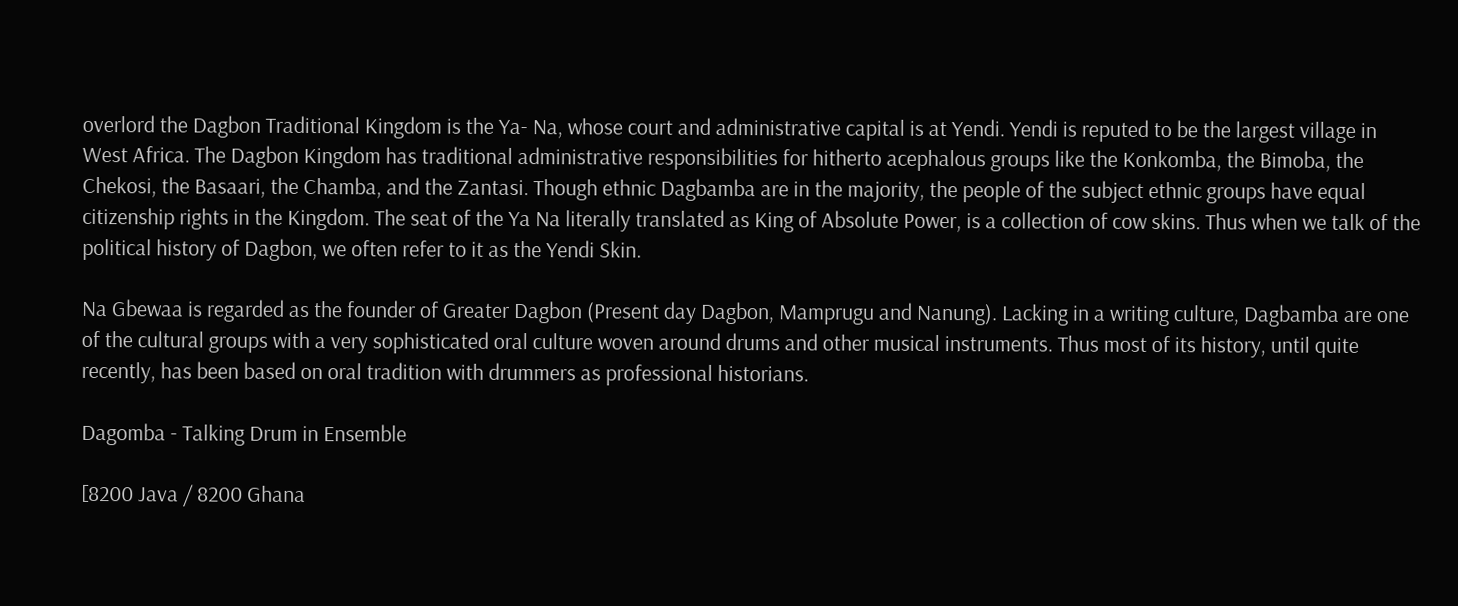overlord the Dagbon Traditional Kingdom is the Ya- Na, whose court and administrative capital is at Yendi. Yendi is reputed to be the largest village in West Africa. The Dagbon Kingdom has traditional administrative responsibilities for hitherto acephalous groups like the Konkomba, the Bimoba, the Chekosi, the Basaari, the Chamba, and the Zantasi. Though ethnic Dagbamba are in the majority, the people of the subject ethnic groups have equal citizenship rights in the Kingdom. The seat of the Ya Na literally translated as King of Absolute Power, is a collection of cow skins. Thus when we talk of the political history of Dagbon, we often refer to it as the Yendi Skin.

Na Gbewaa is regarded as the founder of Greater Dagbon (Present day Dagbon, Mamprugu and Nanung). Lacking in a writing culture, Dagbamba are one of the cultural groups with a very sophisticated oral culture woven around drums and other musical instruments. Thus most of its history, until quite recently, has been based on oral tradition with drummers as professional historians.

Dagomba - Talking Drum in Ensemble

[8200 Java / 8200 Ghana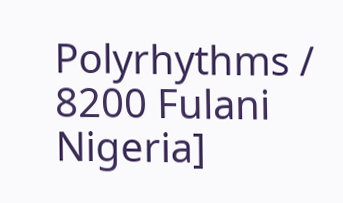Polyrhythms / 8200 Fulani Nigeria]